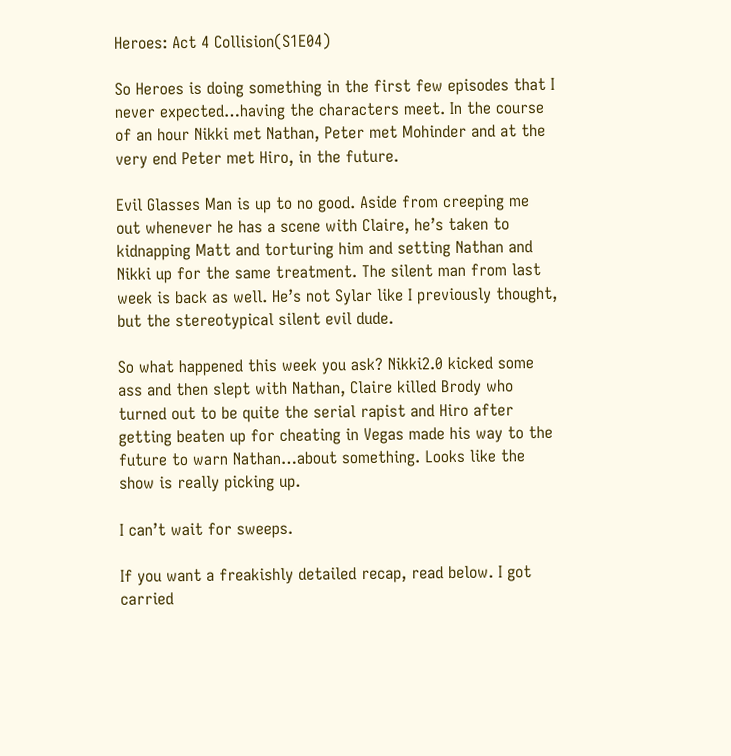Heroes: Act 4 Collision(S1E04)

So Heroes is doing something in the first few episodes that I never expected…having the characters meet. In the course of an hour Nikki met Nathan, Peter met Mohinder and at the very end Peter met Hiro, in the future.

Evil Glasses Man is up to no good. Aside from creeping me out whenever he has a scene with Claire, he’s taken to kidnapping Matt and torturing him and setting Nathan and Nikki up for the same treatment. The silent man from last week is back as well. He’s not Sylar like I previously thought, but the stereotypical silent evil dude.

So what happened this week you ask? Nikki2.0 kicked some ass and then slept with Nathan, Claire killed Brody who turned out to be quite the serial rapist and Hiro after getting beaten up for cheating in Vegas made his way to the future to warn Nathan…about something. Looks like the show is really picking up.

I can’t wait for sweeps.

If you want a freakishly detailed recap, read below. I got carried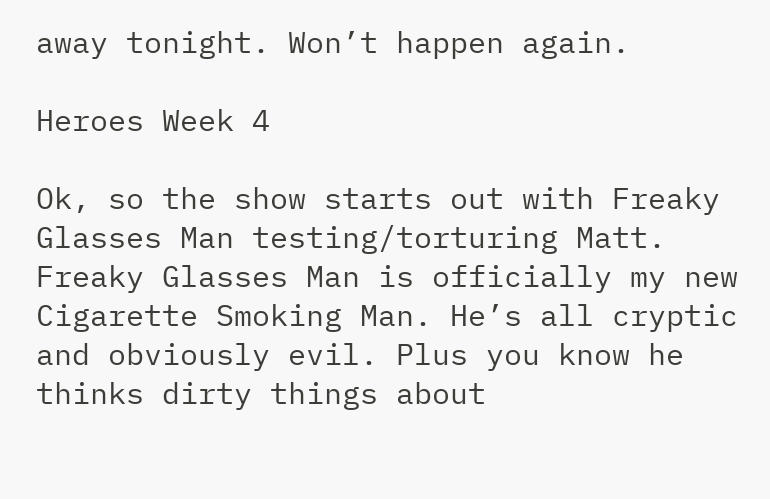away tonight. Won’t happen again.

Heroes Week 4

Ok, so the show starts out with Freaky Glasses Man testing/torturing Matt. Freaky Glasses Man is officially my new Cigarette Smoking Man. He’s all cryptic and obviously evil. Plus you know he thinks dirty things about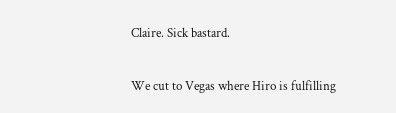Claire. Sick bastard.

We cut to Vegas where Hiro is fulfilling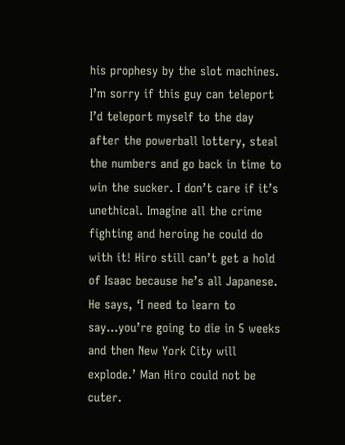his prophesy by the slot machines. I’m sorry if this guy can teleport I’d teleport myself to the day after the powerball lottery, steal the numbers and go back in time to win the sucker. I don’t care if it’s unethical. Imagine all the crime fighting and heroing he could do with it! Hiro still can’t get a hold of Isaac because he’s all Japanese. He says, ‘I need to learn to say…you’re going to die in 5 weeks and then New York City will explode.’ Man Hiro could not be cuter.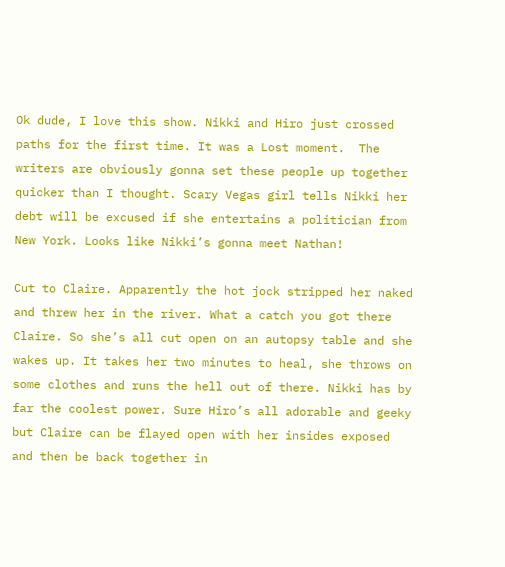Ok dude, I love this show. Nikki and Hiro just crossed paths for the first time. It was a Lost moment.  The writers are obviously gonna set these people up together quicker than I thought. Scary Vegas girl tells Nikki her debt will be excused if she entertains a politician from New York. Looks like Nikki’s gonna meet Nathan!

Cut to Claire. Apparently the hot jock stripped her naked and threw her in the river. What a catch you got there Claire. So she’s all cut open on an autopsy table and she wakes up. It takes her two minutes to heal, she throws on some clothes and runs the hell out of there. Nikki has by far the coolest power. Sure Hiro’s all adorable and geeky but Claire can be flayed open with her insides exposed and then be back together in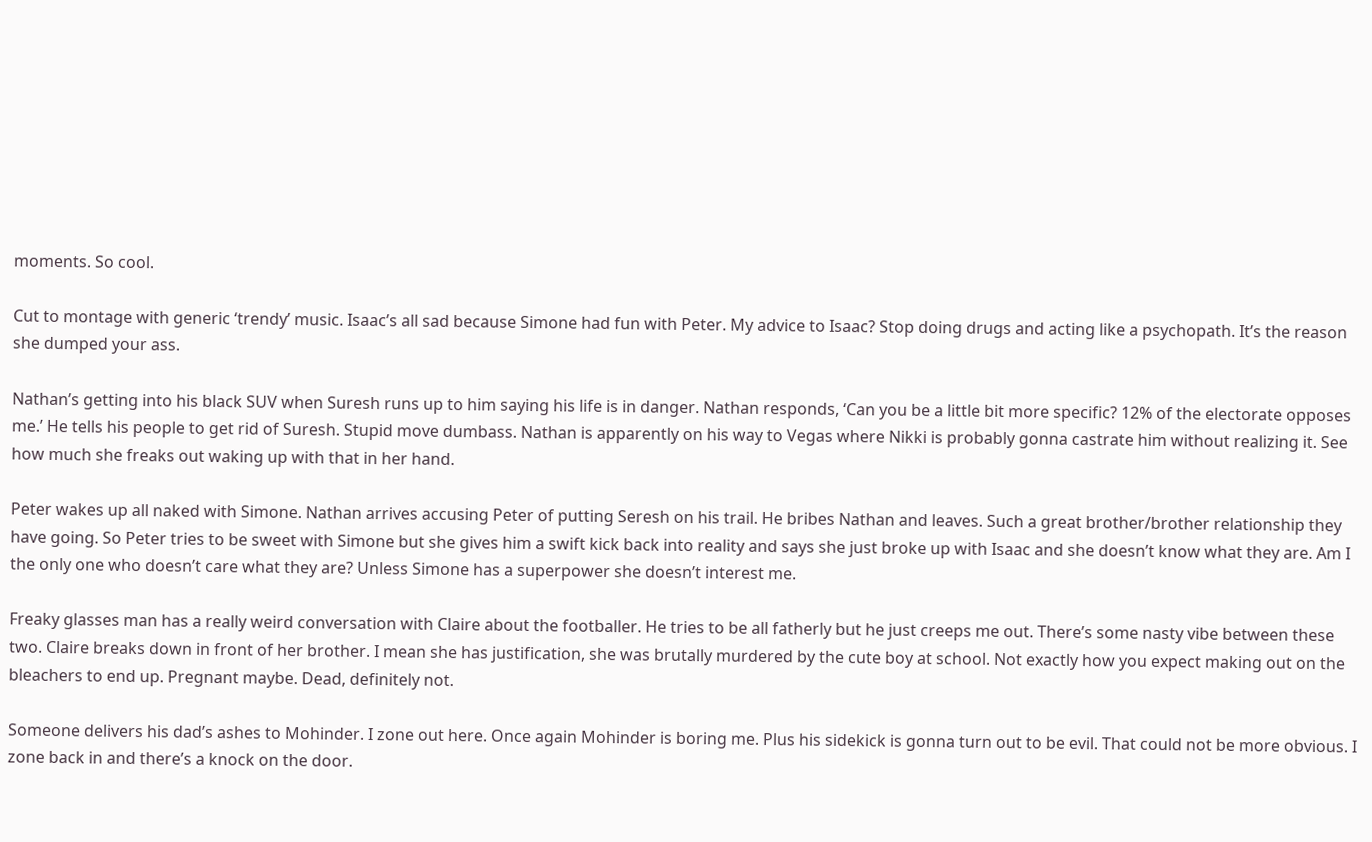moments. So cool.

Cut to montage with generic ‘trendy’ music. Isaac’s all sad because Simone had fun with Peter. My advice to Isaac? Stop doing drugs and acting like a psychopath. It’s the reason she dumped your ass.

Nathan’s getting into his black SUV when Suresh runs up to him saying his life is in danger. Nathan responds, ‘Can you be a little bit more specific? 12% of the electorate opposes me.’ He tells his people to get rid of Suresh. Stupid move dumbass. Nathan is apparently on his way to Vegas where Nikki is probably gonna castrate him without realizing it. See how much she freaks out waking up with that in her hand.

Peter wakes up all naked with Simone. Nathan arrives accusing Peter of putting Seresh on his trail. He bribes Nathan and leaves. Such a great brother/brother relationship they have going. So Peter tries to be sweet with Simone but she gives him a swift kick back into reality and says she just broke up with Isaac and she doesn’t know what they are. Am I the only one who doesn’t care what they are? Unless Simone has a superpower she doesn’t interest me.

Freaky glasses man has a really weird conversation with Claire about the footballer. He tries to be all fatherly but he just creeps me out. There’s some nasty vibe between these two. Claire breaks down in front of her brother. I mean she has justification, she was brutally murdered by the cute boy at school. Not exactly how you expect making out on the bleachers to end up. Pregnant maybe. Dead, definitely not.

Someone delivers his dad’s ashes to Mohinder. I zone out here. Once again Mohinder is boring me. Plus his sidekick is gonna turn out to be evil. That could not be more obvious. I zone back in and there’s a knock on the door.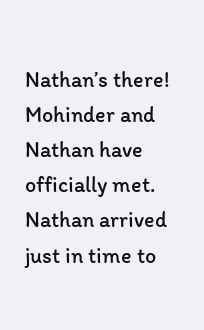Nathan’s there! Mohinder and Nathan have officially met. Nathan arrived just in time to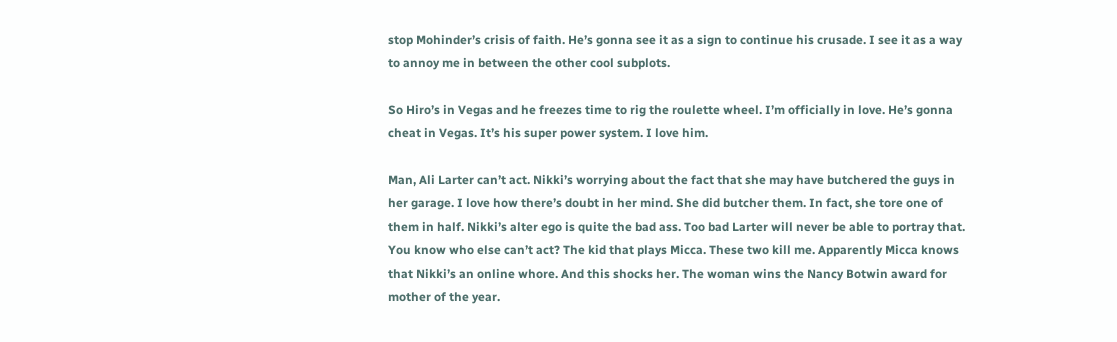stop Mohinder’s crisis of faith. He’s gonna see it as a sign to continue his crusade. I see it as a way to annoy me in between the other cool subplots.

So Hiro’s in Vegas and he freezes time to rig the roulette wheel. I’m officially in love. He’s gonna cheat in Vegas. It’s his super power system. I love him.

Man, Ali Larter can’t act. Nikki’s worrying about the fact that she may have butchered the guys in her garage. I love how there’s doubt in her mind. She did butcher them. In fact, she tore one of them in half. Nikki’s alter ego is quite the bad ass. Too bad Larter will never be able to portray that. You know who else can’t act? The kid that plays Micca. These two kill me. Apparently Micca knows that Nikki’s an online whore. And this shocks her. The woman wins the Nancy Botwin award for mother of the year.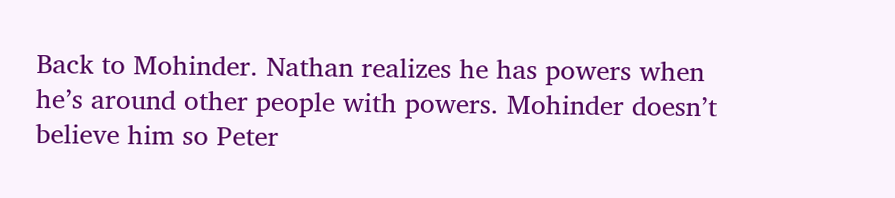Back to Mohinder. Nathan realizes he has powers when he’s around other people with powers. Mohinder doesn’t believe him so Peter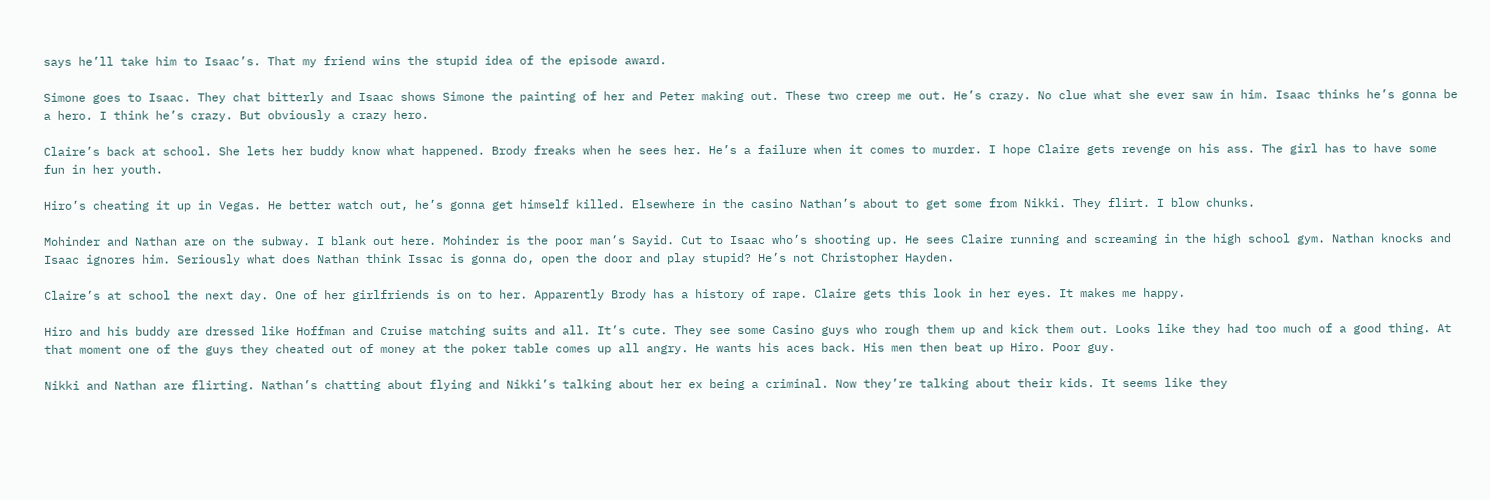says he’ll take him to Isaac’s. That my friend wins the stupid idea of the episode award.

Simone goes to Isaac. They chat bitterly and Isaac shows Simone the painting of her and Peter making out. These two creep me out. He’s crazy. No clue what she ever saw in him. Isaac thinks he’s gonna be a hero. I think he’s crazy. But obviously a crazy hero.

Claire’s back at school. She lets her buddy know what happened. Brody freaks when he sees her. He’s a failure when it comes to murder. I hope Claire gets revenge on his ass. The girl has to have some fun in her youth.

Hiro’s cheating it up in Vegas. He better watch out, he’s gonna get himself killed. Elsewhere in the casino Nathan’s about to get some from Nikki. They flirt. I blow chunks.

Mohinder and Nathan are on the subway. I blank out here. Mohinder is the poor man’s Sayid. Cut to Isaac who’s shooting up. He sees Claire running and screaming in the high school gym. Nathan knocks and Isaac ignores him. Seriously what does Nathan think Issac is gonna do, open the door and play stupid? He’s not Christopher Hayden.

Claire’s at school the next day. One of her girlfriends is on to her. Apparently Brody has a history of rape. Claire gets this look in her eyes. It makes me happy.

Hiro and his buddy are dressed like Hoffman and Cruise matching suits and all. It’s cute. They see some Casino guys who rough them up and kick them out. Looks like they had too much of a good thing. At that moment one of the guys they cheated out of money at the poker table comes up all angry. He wants his aces back. His men then beat up Hiro. Poor guy.

Nikki and Nathan are flirting. Nathan’s chatting about flying and Nikki’s talking about her ex being a criminal. Now they’re talking about their kids. It seems like they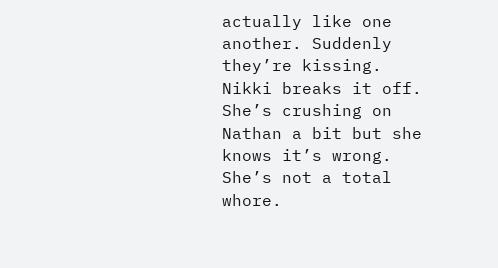actually like one another. Suddenly they’re kissing. Nikki breaks it off. She’s crushing on Nathan a bit but she knows it’s wrong. She’s not a total whore.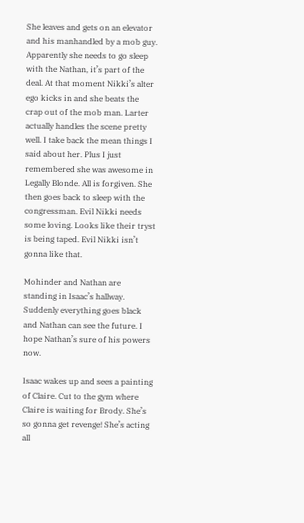She leaves and gets on an elevator and his manhandled by a mob guy. Apparently she needs to go sleep with the Nathan, it’s part of the deal. At that moment Nikki’s alter ego kicks in and she beats the crap out of the mob man. Larter actually handles the scene pretty well. I take back the mean things I said about her. Plus I just remembered she was awesome in Legally Blonde. All is forgiven. She then goes back to sleep with the congressman. Evil Nikki needs some loving. Looks like their tryst is being taped. Evil Nikki isn’t gonna like that.

Mohinder and Nathan are standing in Isaac’s hallway. Suddenly everything goes black and Nathan can see the future. I hope Nathan’s sure of his powers now.

Isaac wakes up and sees a painting of Claire. Cut to the gym where Claire is waiting for Brody. She’s so gonna get revenge! She’s acting all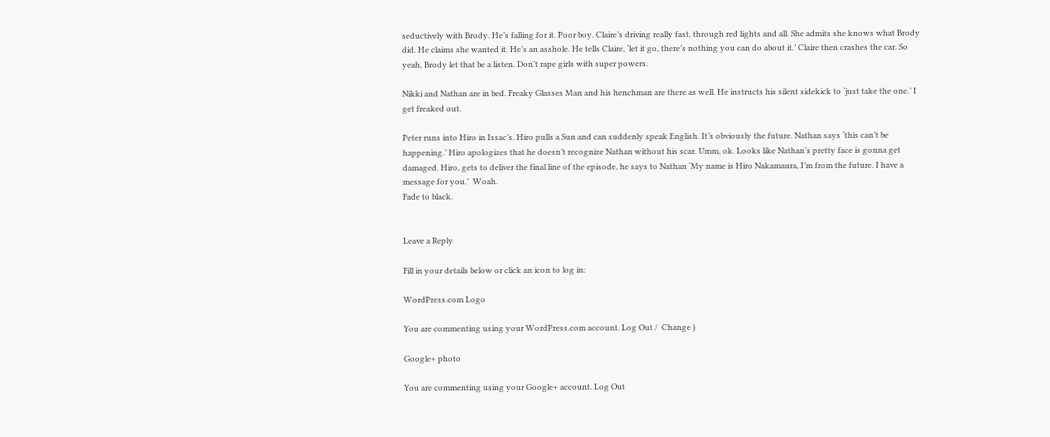seductively with Brody. He’s falling for it. Poor boy. Claire’s driving really fast, through red lights and all. She admits she knows what Brody did. He claims she wanted it. He’s an asshole. He tells Claire, ‘let it go, there’s nothing you can do about it.’ Claire then crashes the car. So yeah, Brody let that be a listen. Don’t rape girls with super powers.

Nikki and Nathan are in bed. Freaky Glasses Man and his henchman are there as well. He instructs his silent sidekick to ‘just take the one.’ I get freaked out.

Peter runs into Hiro in Issac’s. Hiro pulls a Sun and can suddenly speak English. It’s obviously the future. Nathan says ‘this can’t be happening.’ Hiro apologizes that he doesn’t recognize Nathan without his scar. Umm, ok. Looks like Nathan’s pretty face is gonna get damaged. Hiro, gets to deliver the final line of the episode, he says to Nathan ‘My name is Hiro Nakamaura, I’m from the future. I have a message for you.’  Woah.
Fade to black.


Leave a Reply

Fill in your details below or click an icon to log in:

WordPress.com Logo

You are commenting using your WordPress.com account. Log Out /  Change )

Google+ photo

You are commenting using your Google+ account. Log Out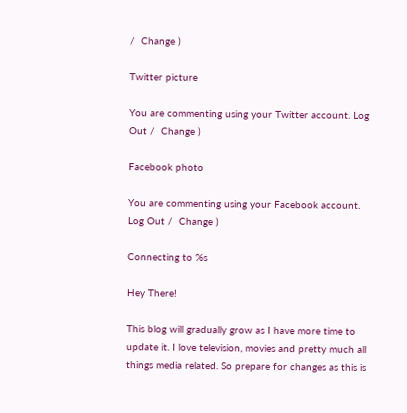/  Change )

Twitter picture

You are commenting using your Twitter account. Log Out /  Change )

Facebook photo

You are commenting using your Facebook account. Log Out /  Change )

Connecting to %s

Hey There!

This blog will gradually grow as I have more time to update it. I love television, movies and pretty much all things media related. So prepare for changes as this is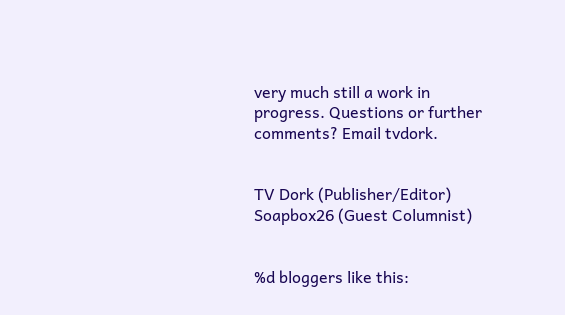very much still a work in progress. Questions or further comments? Email tvdork.


TV Dork (Publisher/Editor)
Soapbox26 (Guest Columnist)


%d bloggers like this: